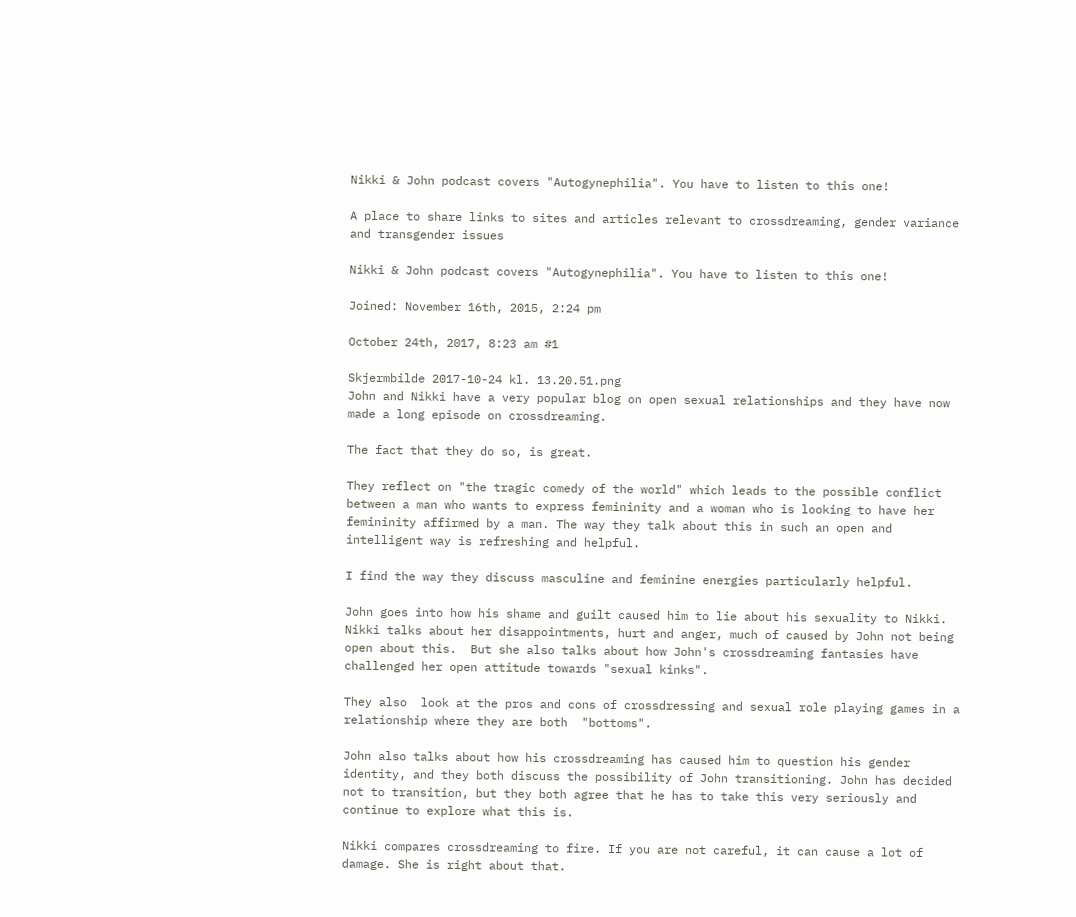Nikki & John podcast covers "Autogynephilia". You have to listen to this one!

A place to share links to sites and articles relevant to crossdreaming, gender variance and transgender issues

Nikki & John podcast covers "Autogynephilia". You have to listen to this one!

Joined: November 16th, 2015, 2:24 pm

October 24th, 2017, 8:23 am #1

Skjermbilde 2017-10-24 kl. 13.20.51.png
John and Nikki have a very popular blog on open sexual relationships and they have now made a long episode on crossdreaming.

The fact that they do so, is great.

They reflect on "the tragic comedy of the world" which leads to the possible conflict between a man who wants to express femininity and a woman who is looking to have her femininity affirmed by a man. The way they talk about this in such an open and intelligent way is refreshing and helpful.

I find the way they discuss masculine and feminine energies particularly helpful.

John goes into how his shame and guilt caused him to lie about his sexuality to Nikki. Nikki talks about her disappointments, hurt and anger, much of caused by John not being open about this.  But she also talks about how John's crossdreaming fantasies have challenged her open attitude towards "sexual kinks".

They also  look at the pros and cons of crossdressing and sexual role playing games in a relationship where they are both  "bottoms".

John also talks about how his crossdreaming has caused him to question his gender identity, and they both discuss the possibility of John transitioning. John has decided not to transition, but they both agree that he has to take this very seriously and continue to explore what this is.

Nikki compares crossdreaming to fire. If you are not careful, it can cause a lot of damage. She is right about that.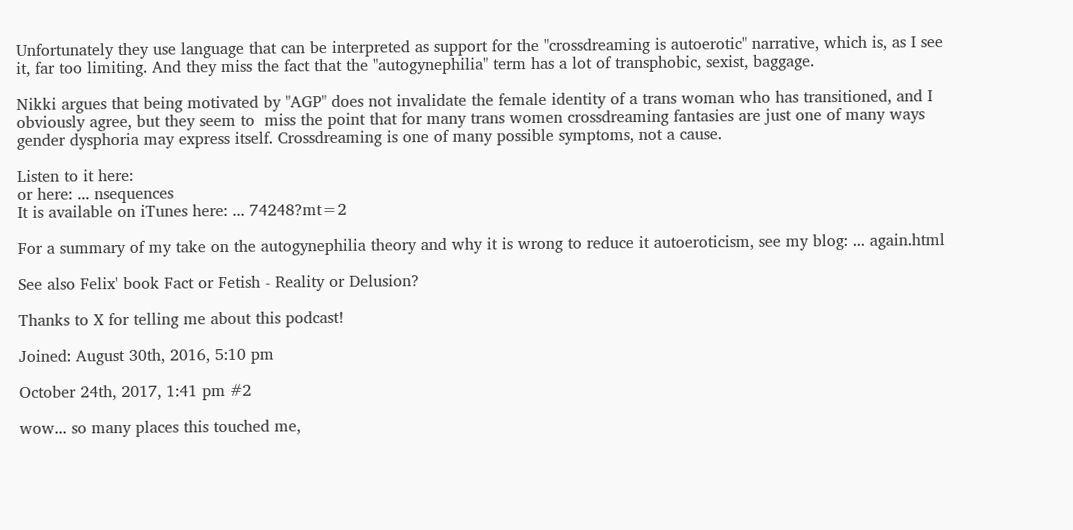Unfortunately they use language that can be interpreted as support for the "crossdreaming is autoerotic" narrative, which is, as I see it, far too limiting. And they miss the fact that the "autogynephilia" term has a lot of transphobic, sexist, baggage.

Nikki argues that being motivated by "AGP" does not invalidate the female identity of a trans woman who has transitioned, and I obviously agree, but they seem to  miss the point that for many trans women crossdreaming fantasies are just one of many ways gender dysphoria may express itself. Crossdreaming is one of many possible symptoms, not a cause.

Listen to it here:
or here: ... nsequences
It is available on iTunes here: ... 74248?mt=2

For a summary of my take on the autogynephilia theory and why it is wrong to reduce it autoeroticism, see my blog: ... again.html

See also Felix' book Fact or Fetish - Reality or Delusion?

Thanks to X for telling me about this podcast!

Joined: August 30th, 2016, 5:10 pm

October 24th, 2017, 1:41 pm #2

wow... so many places this touched me,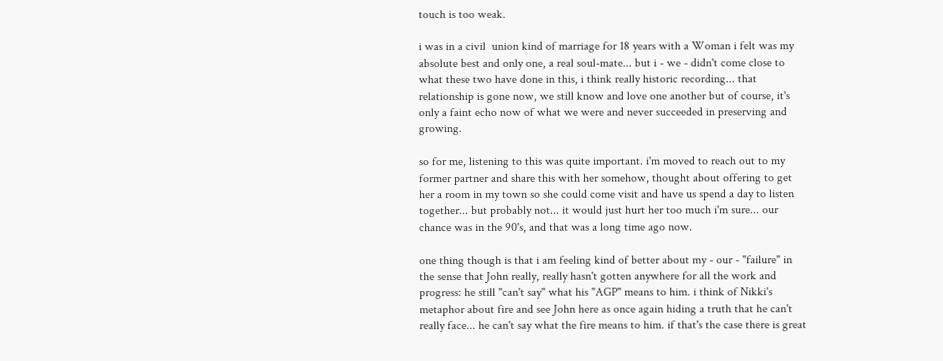touch is too weak.

i was in a civil  union kind of marriage for 18 years with a Woman i felt was my absolute best and only one, a real soul-mate... but i - we - didn't come close to what these two have done in this, i think really historic recording... that relationship is gone now, we still know and love one another but of course, it's only a faint echo now of what we were and never succeeded in preserving and growing.

so for me, listening to this was quite important. i'm moved to reach out to my former partner and share this with her somehow, thought about offering to get her a room in my town so she could come visit and have us spend a day to listen together... but probably not... it would just hurt her too much i'm sure... our chance was in the 90's, and that was a long time ago now.

one thing though is that i am feeling kind of better about my - our - "failure" in the sense that John really, really hasn't gotten anywhere for all the work and progress: he still "can't say" what his "AGP" means to him. i think of Nikki's metaphor about fire and see John here as once again hiding a truth that he can't really face... he can't say what the fire means to him. if that's the case there is great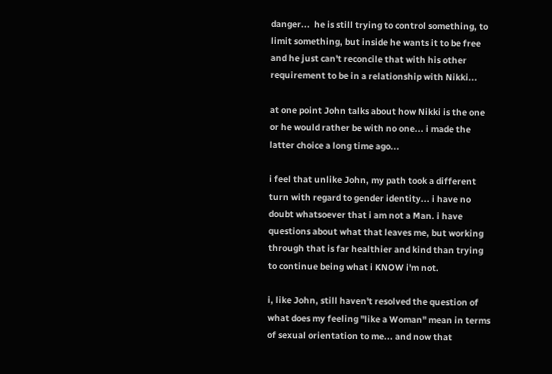danger...  he is still trying to control something, to limit something, but inside he wants it to be free and he just can't reconcile that with his other requirement to be in a relationship with Nikki...

at one point John talks about how Nikki is the one or he would rather be with no one... i made the latter choice a long time ago...

i feel that unlike John, my path took a different turn with regard to gender identity... i have no doubt whatsoever that i am not a Man. i have questions about what that leaves me, but working through that is far healthier and kind than trying to continue being what i KNOW i'm not.

i, like John, still haven't resolved the question of what does my feeling "like a Woman" mean in terms of sexual orientation to me... and now that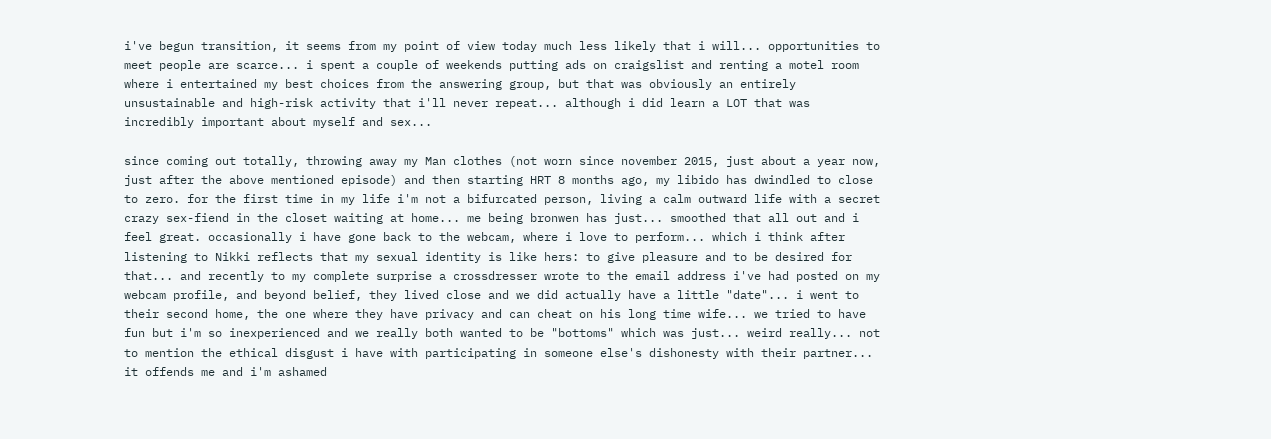i've begun transition, it seems from my point of view today much less likely that i will... opportunities to meet people are scarce... i spent a couple of weekends putting ads on craigslist and renting a motel room where i entertained my best choices from the answering group, but that was obviously an entirely unsustainable and high-risk activity that i'll never repeat... although i did learn a LOT that was incredibly important about myself and sex...

since coming out totally, throwing away my Man clothes (not worn since november 2015, just about a year now, just after the above mentioned episode) and then starting HRT 8 months ago, my libido has dwindled to close to zero. for the first time in my life i'm not a bifurcated person, living a calm outward life with a secret crazy sex-fiend in the closet waiting at home... me being bronwen has just... smoothed that all out and i feel great. occasionally i have gone back to the webcam, where i love to perform... which i think after listening to Nikki reflects that my sexual identity is like hers: to give pleasure and to be desired for that... and recently to my complete surprise a crossdresser wrote to the email address i've had posted on my webcam profile, and beyond belief, they lived close and we did actually have a little "date"... i went to their second home, the one where they have privacy and can cheat on his long time wife... we tried to have fun but i'm so inexperienced and we really both wanted to be "bottoms" which was just... weird really... not to mention the ethical disgust i have with participating in someone else's dishonesty with their partner... it offends me and i'm ashamed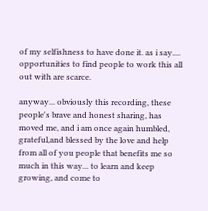of my selfishness to have done it. as i say.... opportunities to find people to work this all out with are scarce.

anyway... obviously this recording, these people's brave and honest sharing, has moved me, and i am once again humbled, grateful,and blessed by the love and help from all of you people that benefits me so much in this way... to learn and keep growing, and come to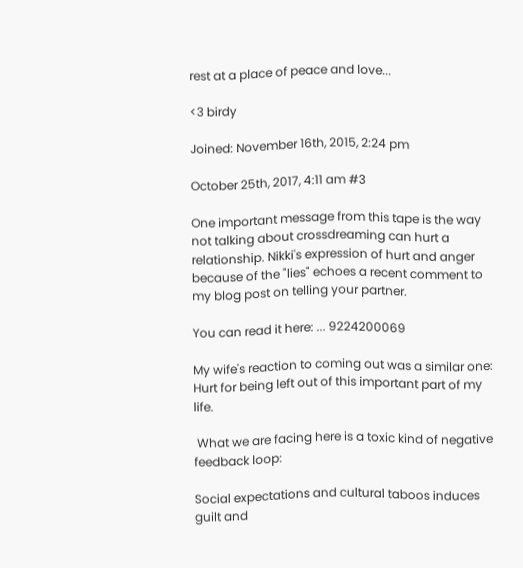rest at a place of peace and love...

<3 birdy

Joined: November 16th, 2015, 2:24 pm

October 25th, 2017, 4:11 am #3

One important message from this tape is the way not talking about crossdreaming can hurt a relationship. Nikki's expression of hurt and anger because of the "lies" echoes a recent comment to my blog post on telling your partner.

You can read it here: ... 9224200069

My wife's reaction to coming out was a similar one: Hurt for being left out of this important part of my life.

 What we are facing here is a toxic kind of negative feedback loop:

Social expectations and cultural taboos induces guilt and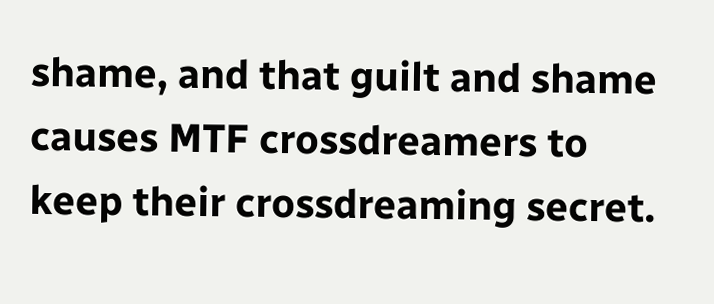shame, and that guilt and shame causes MTF crossdreamers to keep their crossdreaming secret.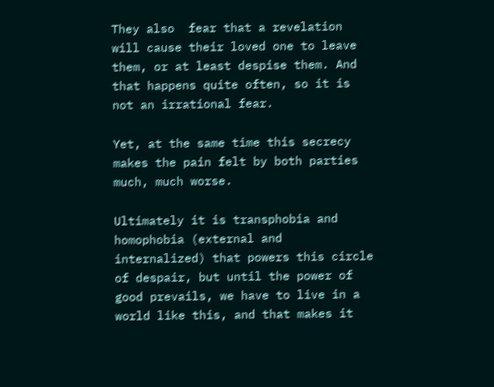They also  fear that a revelation will cause their loved one to leave them, or at least despise them. And that happens quite often, so it is not an irrational fear.

Yet, at the same time this secrecy makes the pain felt by both parties much, much worse.

Ultimately it is transphobia and homophobia (external and internalized) that powers this circle of despair, but until the power of good prevails, we have to live in a world like this, and that makes it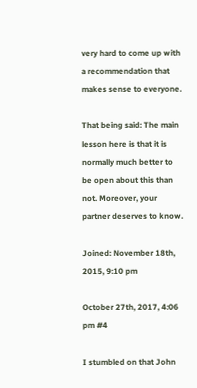very hard to come up with a recommendation that makes sense to everyone.

That being said: The main lesson here is that it is normally much better to be open about this than not. Moreover, your partner deserves to know.

Joined: November 18th, 2015, 9:10 pm

October 27th, 2017, 4:06 pm #4

I stumbled on that John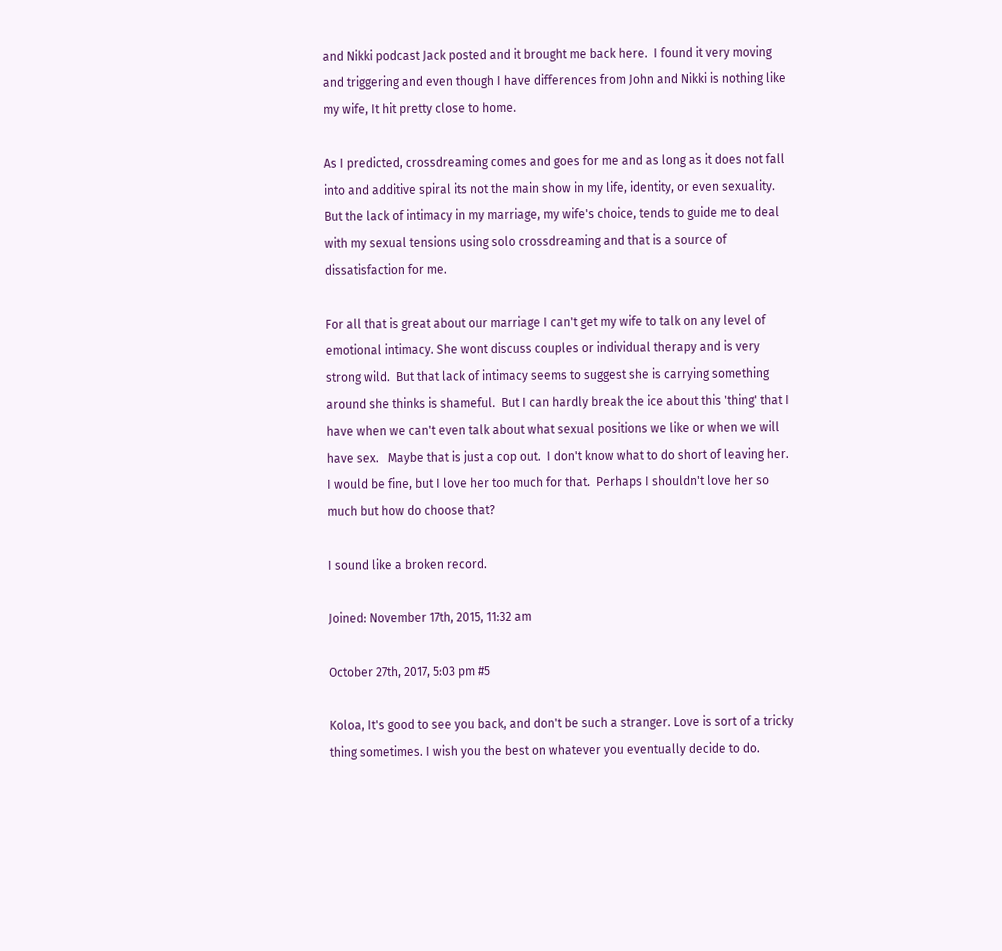and Nikki podcast Jack posted and it brought me back here.  I found it very moving and triggering and even though I have differences from John and Nikki is nothing like my wife, It hit pretty close to home.

As I predicted, crossdreaming comes and goes for me and as long as it does not fall into and additive spiral its not the main show in my life, identity, or even sexuality.  But the lack of intimacy in my marriage, my wife's choice, tends to guide me to deal with my sexual tensions using solo crossdreaming and that is a source of dissatisfaction for me.

For all that is great about our marriage I can't get my wife to talk on any level of emotional intimacy. She wont discuss couples or individual therapy and is very strong wild.  But that lack of intimacy seems to suggest she is carrying something around she thinks is shameful.  But I can hardly break the ice about this 'thing' that I have when we can't even talk about what sexual positions we like or when we will have sex.   Maybe that is just a cop out.  I don't know what to do short of leaving her.  I would be fine, but I love her too much for that.  Perhaps I shouldn't love her so much but how do choose that?

I sound like a broken record.

Joined: November 17th, 2015, 11:32 am

October 27th, 2017, 5:03 pm #5

Koloa, It's good to see you back, and don't be such a stranger. Love is sort of a tricky thing sometimes. I wish you the best on whatever you eventually decide to do.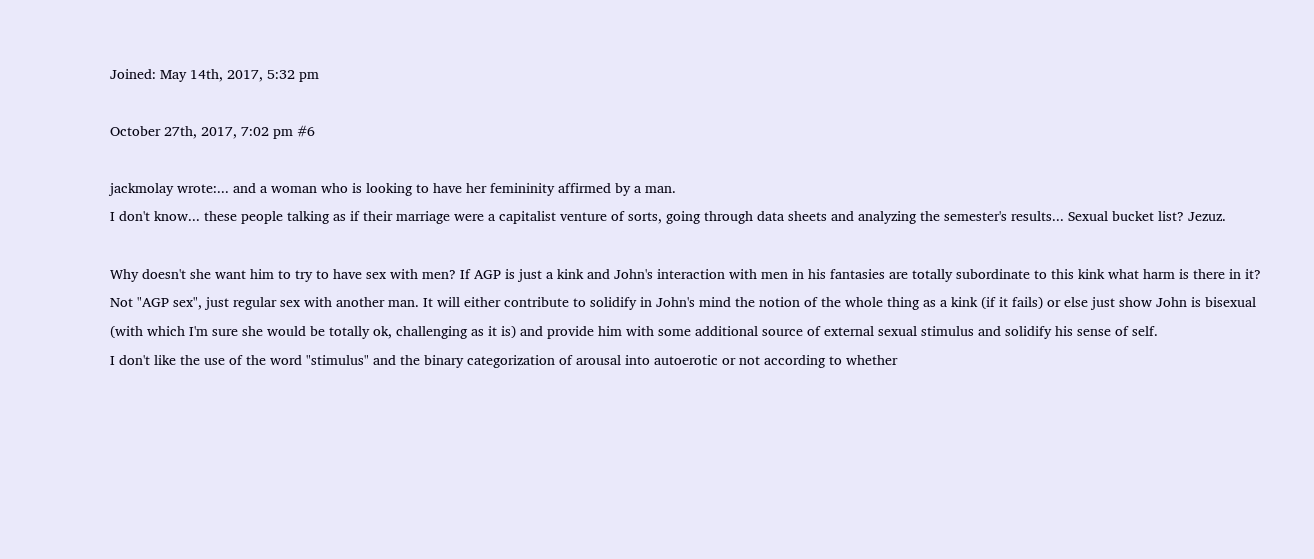Joined: May 14th, 2017, 5:32 pm

October 27th, 2017, 7:02 pm #6

jackmolay wrote:... and a woman who is looking to have her femininity affirmed by a man.
I don't know... these people talking as if their marriage were a capitalist venture of sorts, going through data sheets and analyzing the semester's results... Sexual bucket list? Jezuz.

Why doesn't she want him to try to have sex with men? If AGP is just a kink and John's interaction with men in his fantasies are totally subordinate to this kink what harm is there in it? Not "AGP sex", just regular sex with another man. It will either contribute to solidify in John's mind the notion of the whole thing as a kink (if it fails) or else just show John is bisexual (with which I'm sure she would be totally ok, challenging as it is) and provide him with some additional source of external sexual stimulus and solidify his sense of self.
I don't like the use of the word "stimulus" and the binary categorization of arousal into autoerotic or not according to whether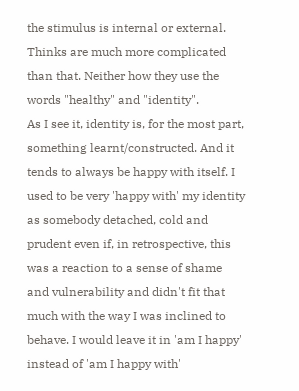the stimulus is internal or external. Thinks are much more complicated than that. Neither how they use the words "healthy" and "identity".
As I see it, identity is, for the most part, something learnt/constructed. And it tends to always be happy with itself. I used to be very 'happy with' my identity as somebody detached, cold and prudent even if, in retrospective, this was a reaction to a sense of shame and vulnerability and didn't fit that much with the way I was inclined to behave. I would leave it in 'am I happy' instead of 'am I happy with'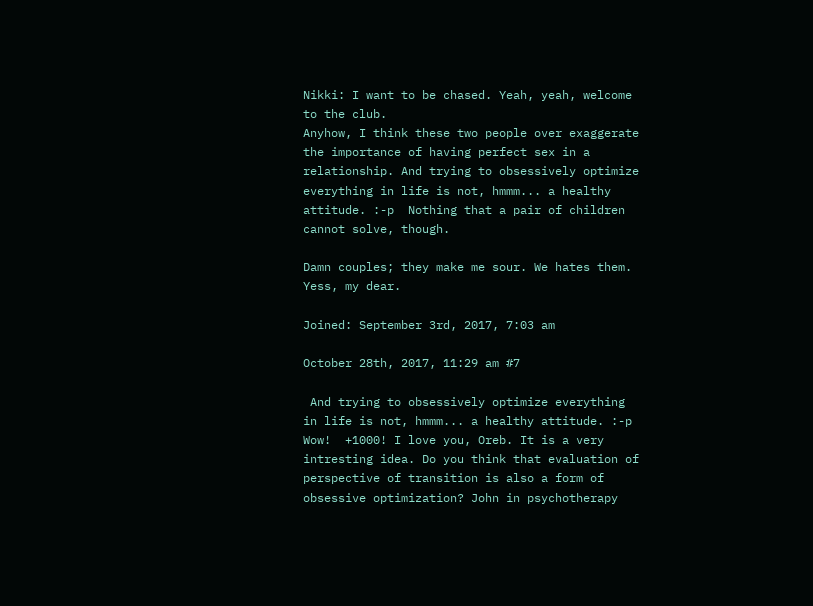Nikki: I want to be chased. Yeah, yeah, welcome to the club.
Anyhow, I think these two people over exaggerate the importance of having perfect sex in a relationship. And trying to obsessively optimize everything in life is not, hmmm... a healthy attitude. :-p  Nothing that a pair of children cannot solve, though.

Damn couples; they make me sour. We hates them. Yess, my dear.

Joined: September 3rd, 2017, 7:03 am

October 28th, 2017, 11:29 am #7

 And trying to obsessively optimize everything in life is not, hmmm... a healthy attitude. :-p
Wow!  +1000! I love you, Oreb. It is a very intresting idea. Do you think that evaluation of perspective of transition is also a form of obsessive optimization? John in psychotherapy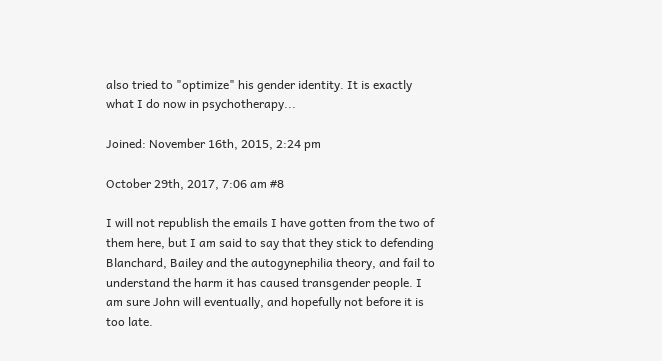also tried to "optimize" his gender identity. It is exactly what I do now in psychotherapy...

Joined: November 16th, 2015, 2:24 pm

October 29th, 2017, 7:06 am #8

I will not republish the emails I have gotten from the two of them here, but I am said to say that they stick to defending Blanchard, Bailey and the autogynephilia theory, and fail to understand the harm it has caused transgender people. I am sure John will eventually, and hopefully not before it is too late.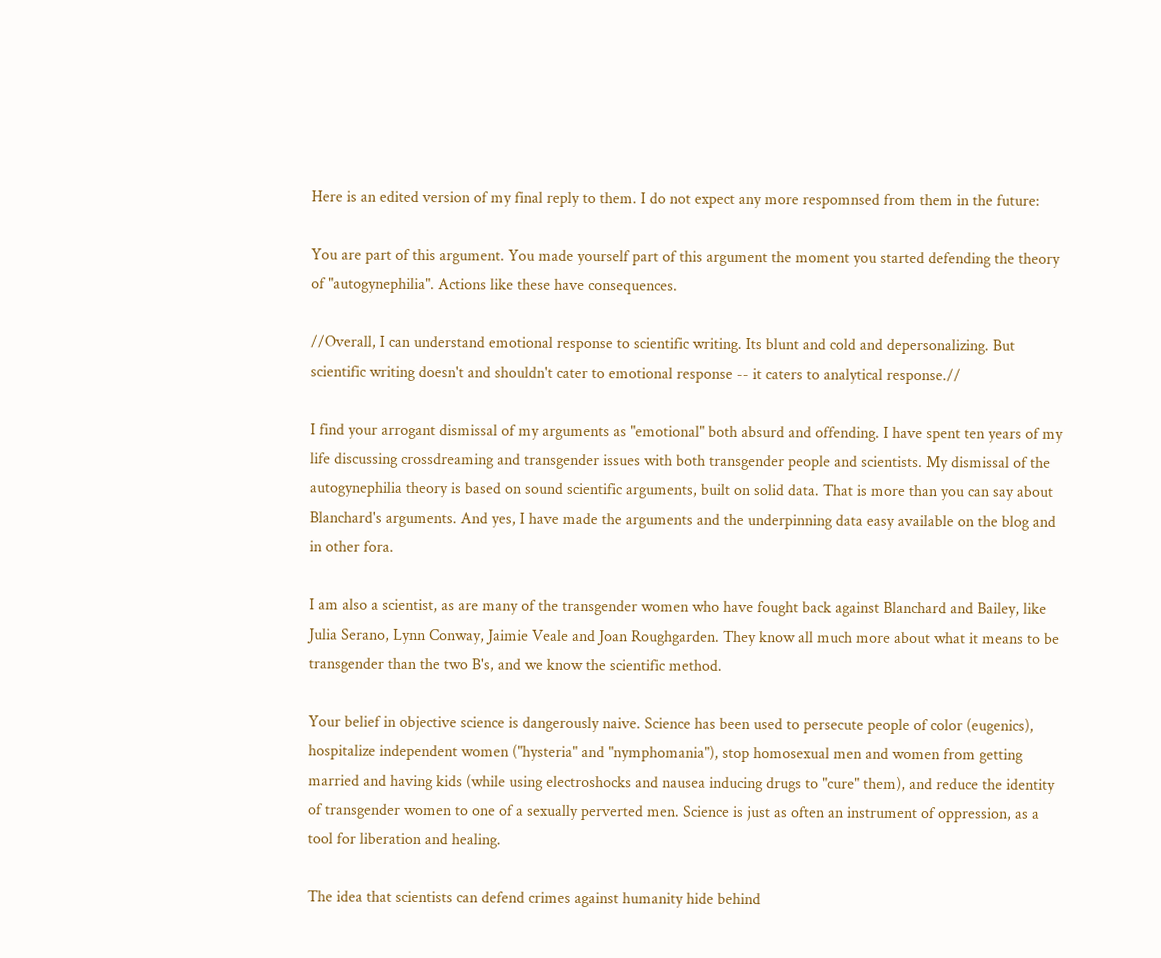Here is an edited version of my final reply to them. I do not expect any more respomnsed from them in the future:

You are part of this argument. You made yourself part of this argument the moment you started defending the theory of "autogynephilia". Actions like these have consequences.

//Overall, I can understand emotional response to scientific writing. Its blunt and cold and depersonalizing. But scientific writing doesn't and shouldn't cater to emotional response -- it caters to analytical response.//

I find your arrogant dismissal of my arguments as "emotional" both absurd and offending. I have spent ten years of my life discussing crossdreaming and transgender issues with both transgender people and scientists. My dismissal of the autogynephilia theory is based on sound scientific arguments, built on solid data. That is more than you can say about Blanchard's arguments. And yes, I have made the arguments and the underpinning data easy available on the blog and in other fora.

I am also a scientist, as are many of the transgender women who have fought back against Blanchard and Bailey, like Julia Serano, Lynn Conway, Jaimie Veale and Joan Roughgarden. They know all much more about what it means to be transgender than the two B's, and we know the scientific method.

Your belief in objective science is dangerously naive. Science has been used to persecute people of color (eugenics), hospitalize independent women ("hysteria" and "nymphomania"), stop homosexual men and women from getting married and having kids (while using electroshocks and nausea inducing drugs to "cure" them), and reduce the identity of transgender women to one of a sexually perverted men. Science is just as often an instrument of oppression, as a tool for liberation and healing.

The idea that scientists can defend crimes against humanity hide behind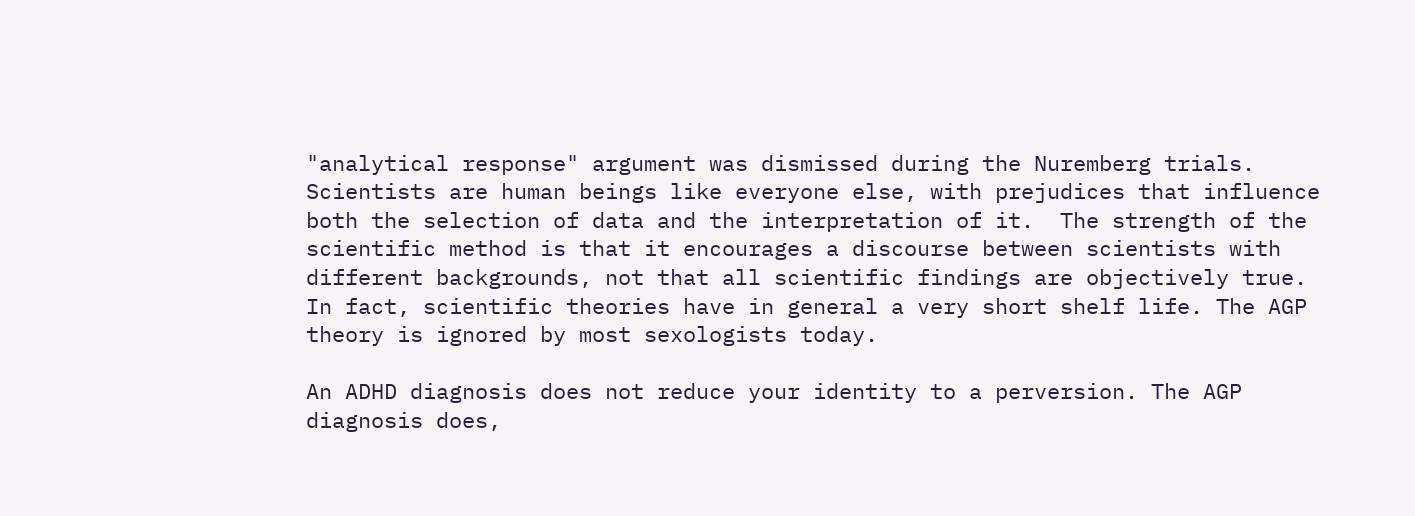"analytical response" argument was dismissed during the Nuremberg trials. Scientists are human beings like everyone else, with prejudices that influence both the selection of data and the interpretation of it.  The strength of the scientific method is that it encourages a discourse between scientists with different backgrounds, not that all scientific findings are objectively true. In fact, scientific theories have in general a very short shelf life. The AGP theory is ignored by most sexologists today.

An ADHD diagnosis does not reduce your identity to a perversion. The AGP diagnosis does,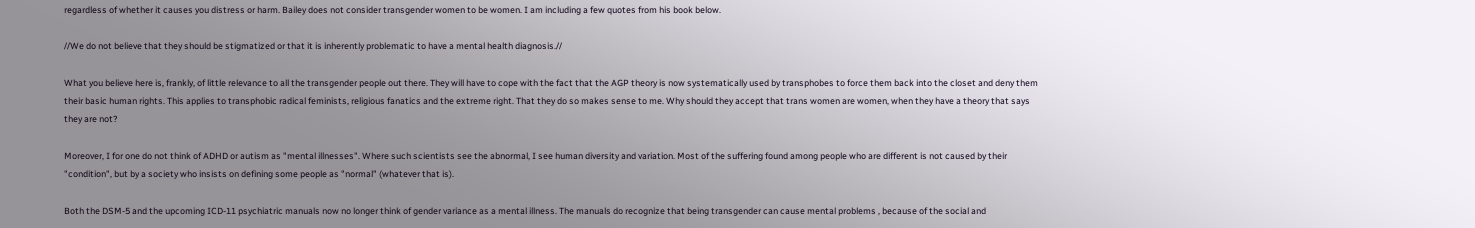regardless of whether it causes you distress or harm. Bailey does not consider transgender women to be women. I am including a few quotes from his book below.

//We do not believe that they should be stigmatized or that it is inherently problematic to have a mental health diagnosis.//

What you believe here is, frankly, of little relevance to all the transgender people out there. They will have to cope with the fact that the AGP theory is now systematically used by transphobes to force them back into the closet and deny them their basic human rights. This applies to transphobic radical feminists, religious fanatics and the extreme right. That they do so makes sense to me. Why should they accept that trans women are women, when they have a theory that says they are not?

Moreover, I for one do not think of ADHD or autism as "mental illnesses". Where such scientists see the abnormal, I see human diversity and variation. Most of the suffering found among people who are different is not caused by their "condition", but by a society who insists on defining some people as "normal" (whatever that is).

Both the DSM-5 and the upcoming ICD-11 psychiatric manuals now no longer think of gender variance as a mental illness. The manuals do recognize that being transgender can cause mental problems , because of the social and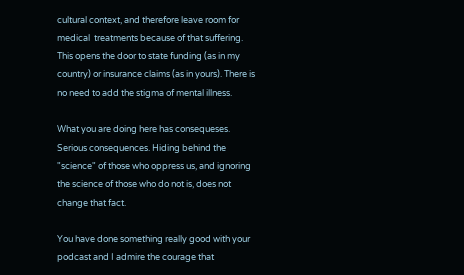cultural context, and therefore leave room for medical  treatments because of that suffering. This opens the door to state funding (as in my country) or insurance claims (as in yours). There is no need to add the stigma of mental illness.

What you are doing here has consequeses. Serious consequences. Hiding behind the "science" of those who oppress us, and ignoring the science of those who do not is, does not change that fact.

You have done something really good with your podcast and I admire the courage that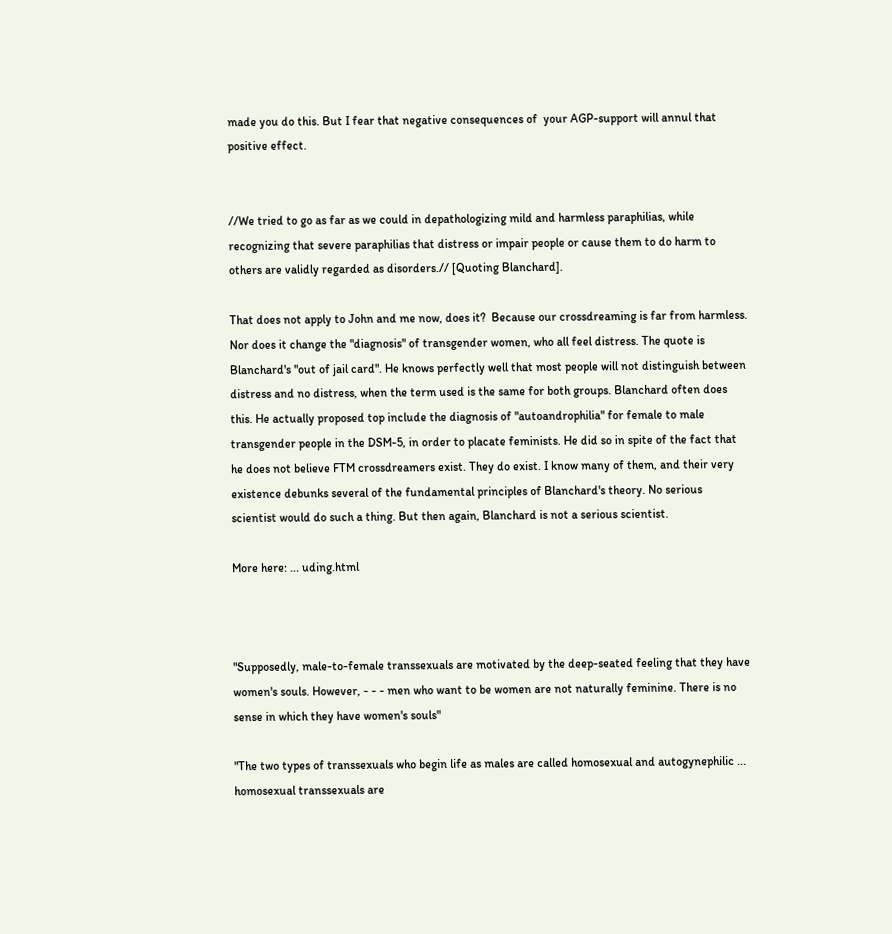made you do this. But I fear that negative consequences of  your AGP-support will annul that positive effect.


//We tried to go as far as we could in depathologizing mild and harmless paraphilias, while recognizing that severe paraphilias that distress or impair people or cause them to do harm to others are validly regarded as disorders.// [Quoting Blanchard].

That does not apply to John and me now, does it?  Because our crossdreaming is far from harmless. Nor does it change the "diagnosis" of transgender women, who all feel distress. The quote is Blanchard's "out of jail card". He knows perfectly well that most people will not distinguish between distress and no distress, when the term used is the same for both groups. Blanchard often does this. He actually proposed top include the diagnosis of "autoandrophilia" for female to male transgender people in the DSM-5, in order to placate feminists. He did so in spite of the fact that he does not believe FTM crossdreamers exist. They do exist. I know many of them, and their very existence debunks several of the fundamental principles of Blanchard's theory. No serious scientist would do such a thing. But then again, Blanchard is not a serious scientist.

More here: ... uding.html



"Supposedly, male-to-female transsexuals are motivated by the deep-seated feeling that they have women's souls. However, - - - men who want to be women are not naturally feminine. There is no sense in which they have women's souls"

"The two types of transsexuals who begin life as males are called homosexual and autogynephilic ... homosexual transsexuals are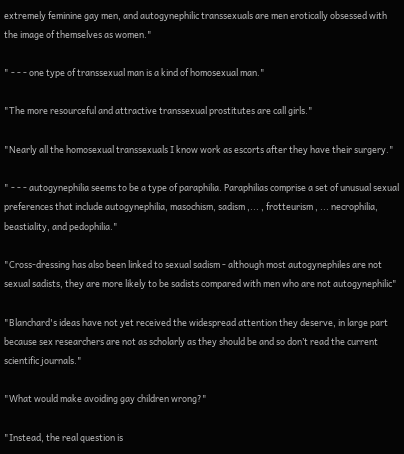extremely feminine gay men, and autogynephilic transsexuals are men erotically obsessed with the image of themselves as women."

" - - - one type of transsexual man is a kind of homosexual man."

"The more resourceful and attractive transsexual prostitutes are call girls."

"Nearly all the homosexual transsexuals I know work as escorts after they have their surgery."

" - - - autogynephilia seems to be a type of paraphilia. Paraphilias comprise a set of unusual sexual preferences that include autogynephilia, masochism, sadism ,... , frotteurism , ... necrophilia, beastiality, and pedophilia."

"Cross-dressing has also been linked to sexual sadism - although most autogynephiles are not sexual sadists, they are more likely to be sadists compared with men who are not autogynephilic"

"Blanchard's ideas have not yet received the widespread attention they deserve, in large part because sex researchers are not as scholarly as they should be and so don’t read the current scientific journals."

"What would make avoiding gay children wrong?"

"Instead, the real question is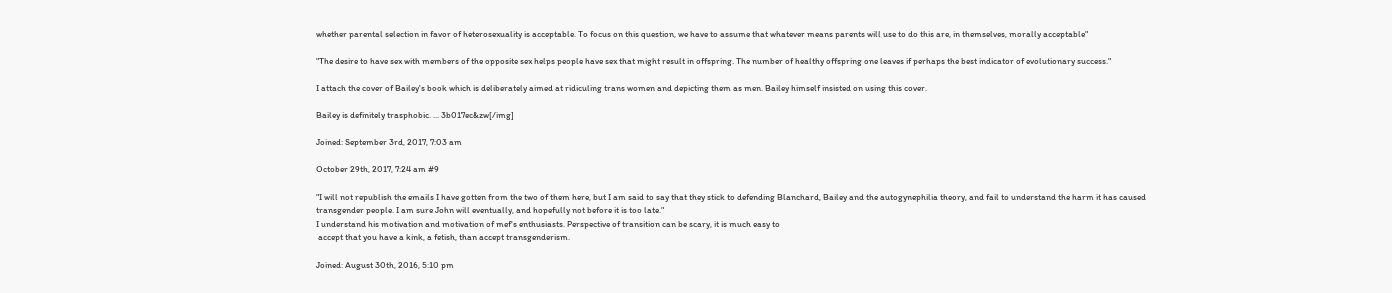whether parental selection in favor of heterosexuality is acceptable. To focus on this question, we have to assume that whatever means parents will use to do this are, in themselves, morally acceptable"

"The desire to have sex with members of the opposite sex helps people have sex that might result in offspring. The number of healthy offspring one leaves if perhaps the best indicator of evolutionary success."

I attach the cover of Bailey's book which is deliberately aimed at ridiculing trans women and depicting them as men. Bailey himself insisted on using this cover.

Bailey is definitely trasphobic. ... 3b017ec&zw[/img]

Joined: September 3rd, 2017, 7:03 am

October 29th, 2017, 7:24 am #9

"I will not republish the emails I have gotten from the two of them here, but I am said to say that they stick to defending Blanchard, Bailey and the autogynephilia theory, and fail to understand the harm it has caused transgender people. I am sure John will eventually, and hopefully not before it is too late."
I understand his motivation and motivation of mef's enthusiasts. Perspective of transition can be scary, it is much easy to
 accept that you have a kink, a fetish, than accept transgenderism.

Joined: August 30th, 2016, 5:10 pm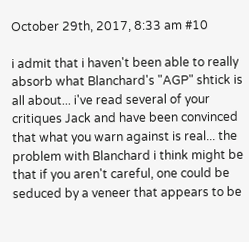October 29th, 2017, 8:33 am #10

i admit that i haven't been able to really absorb what Blanchard's "AGP" shtick is all about... i've read several of your critiques Jack and have been convinced that what you warn against is real... the problem with Blanchard i think might be that if you aren't careful, one could be seduced by a veneer that appears to be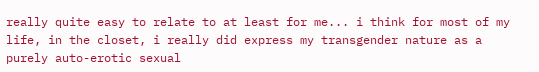really quite easy to relate to at least for me... i think for most of my life, in the closet, i really did express my transgender nature as a purely auto-erotic sexual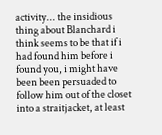activity... the insidious thing about Blanchard i think seems to be that if i had found him before i found you, i might have been been persuaded to follow him out of the closet into a straitjacket, at least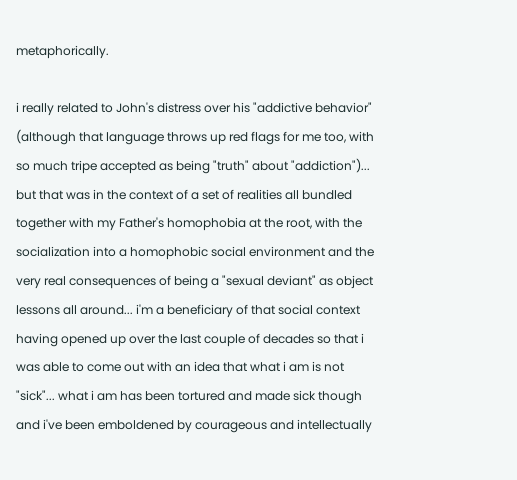metaphorically.

i really related to John's distress over his "addictive behavior" (although that language throws up red flags for me too, with so much tripe accepted as being "truth" about "addiction")... but that was in the context of a set of realities all bundled together with my Father's homophobia at the root, with the socialization into a homophobic social environment and the very real consequences of being a "sexual deviant" as object lessons all around... i'm a beneficiary of that social context having opened up over the last couple of decades so that i was able to come out with an idea that what i am is not "sick"... what i am has been tortured and made sick though and i've been emboldened by courageous and intellectually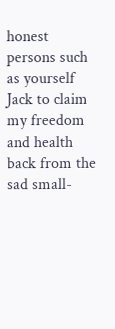honest persons such as yourself Jack to claim my freedom and health back from the sad small-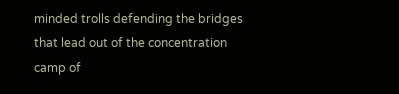minded trolls defending the bridges that lead out of the concentration camp of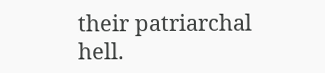their patriarchal hell.